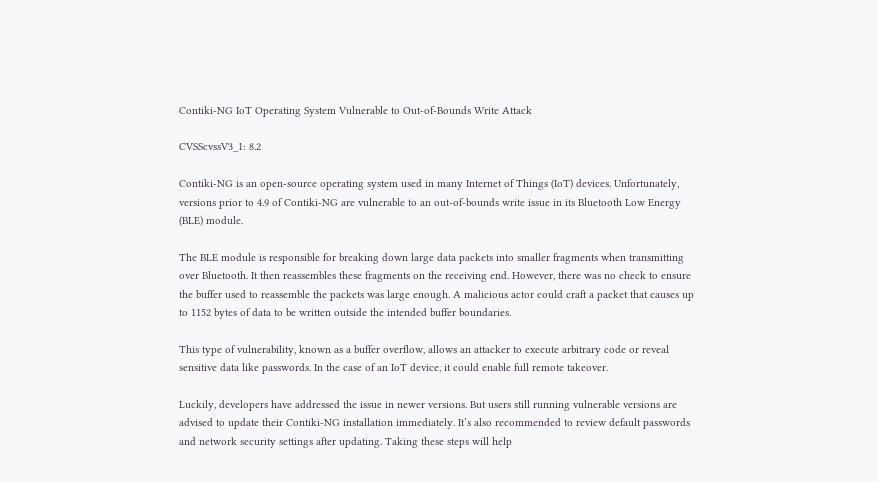Contiki-NG IoT Operating System Vulnerable to Out-of-Bounds Write Attack

CVSScvssV3_1: 8.2

Contiki-NG is an open-source operating system used in many Internet of Things (IoT) devices. Unfortunately, versions prior to 4.9 of Contiki-NG are vulnerable to an out-of-bounds write issue in its Bluetooth Low Energy (BLE) module.

The BLE module is responsible for breaking down large data packets into smaller fragments when transmitting over Bluetooth. It then reassembles these fragments on the receiving end. However, there was no check to ensure the buffer used to reassemble the packets was large enough. A malicious actor could craft a packet that causes up to 1152 bytes of data to be written outside the intended buffer boundaries.

This type of vulnerability, known as a buffer overflow, allows an attacker to execute arbitrary code or reveal sensitive data like passwords. In the case of an IoT device, it could enable full remote takeover.

Luckily, developers have addressed the issue in newer versions. But users still running vulnerable versions are advised to update their Contiki-NG installation immediately. It’s also recommended to review default passwords and network security settings after updating. Taking these steps will help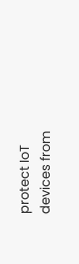protect IoT devices from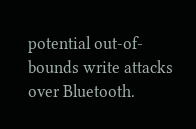potential out-of-bounds write attacks over Bluetooth.